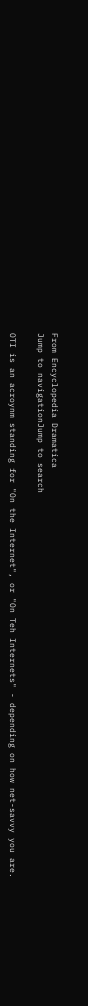From Encyclopedia Dramatica
Jump to navigationJump to search

OTI is an acroynm standing for "On the Internet", or "On Teh Internets" - depending on how net-savvy you are.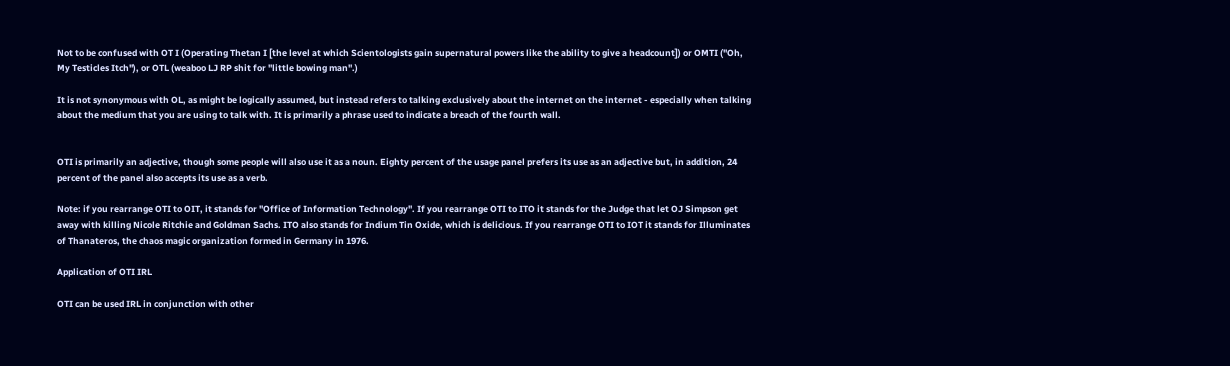Not to be confused with OT I (Operating Thetan I [the level at which Scientologists gain supernatural powers like the ability to give a headcount]) or OMTI ("Oh, My Testicles Itch"), or OTL (weaboo LJ RP shit for "little bowing man".)

It is not synonymous with OL, as might be logically assumed, but instead refers to talking exclusively about the internet on the internet - especially when talking about the medium that you are using to talk with. It is primarily a phrase used to indicate a breach of the fourth wall.


OTI is primarily an adjective, though some people will also use it as a noun. Eighty percent of the usage panel prefers its use as an adjective but, in addition, 24 percent of the panel also accepts its use as a verb.

Note: if you rearrange OTI to OIT, it stands for "Office of Information Technology". If you rearrange OTI to ITO it stands for the Judge that let OJ Simpson get away with killing Nicole Ritchie and Goldman Sachs. ITO also stands for Indium Tin Oxide, which is delicious. If you rearrange OTI to IOT it stands for Illuminates of Thanateros, the chaos magic organization formed in Germany in 1976.

Application of OTI IRL

OTI can be used IRL in conjunction with other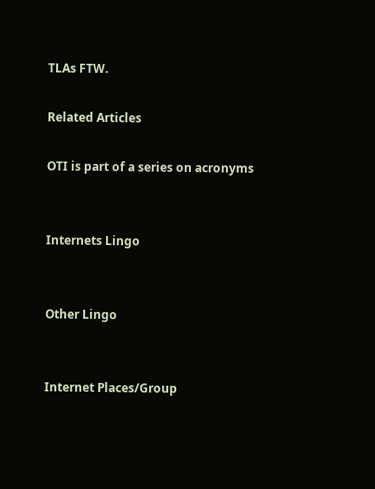TLAs FTW.

Related Articles

OTI is part of a series on acronyms


Internets Lingo


Other Lingo


Internet Places/Group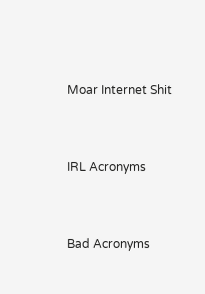Moar Internet Shit


IRL Acronyms


Bad Acronyms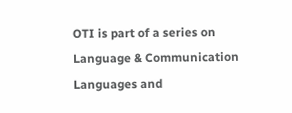OTI is part of a series on Language & Communication
Languages and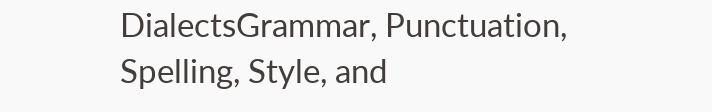DialectsGrammar, Punctuation, Spelling, Style, and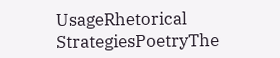UsageRhetorical StrategiesPoetryThe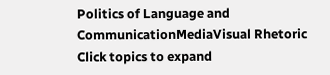Politics of Language and CommunicationMediaVisual Rhetoric
Click topics to expand